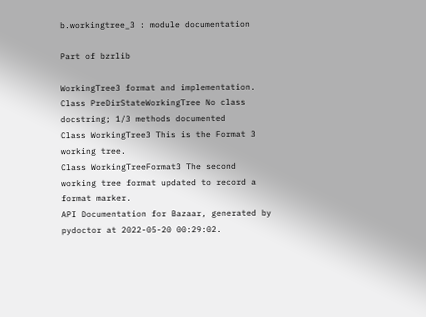b.workingtree_3 : module documentation

Part of bzrlib

WorkingTree3 format and implementation.
Class PreDirStateWorkingTree No class docstring; 1/3 methods documented
Class WorkingTree3 This is the Format 3 working tree.
Class WorkingTreeFormat3 The second working tree format updated to record a format marker.
API Documentation for Bazaar, generated by pydoctor at 2022-05-20 00:29:02.